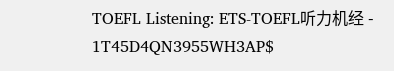TOEFL Listening: ETS-TOEFL听力机经 - 1T45D4QN3955WH3AP$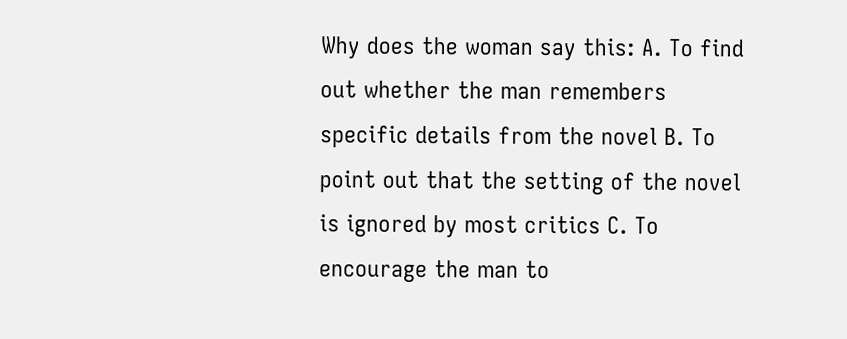Why does the woman say this: A. To find out whether the man remembers specific details from the novel B. To point out that the setting of the novel is ignored by most critics C. To encourage the man to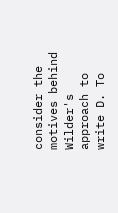consider the motives behind Wilder's approach to write D. To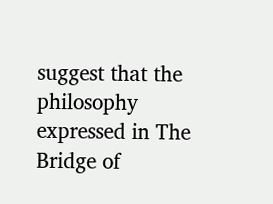suggest that the philosophy expressed in The Bridge of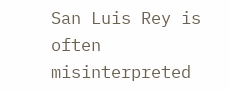San Luis Rey is often misinterpreted